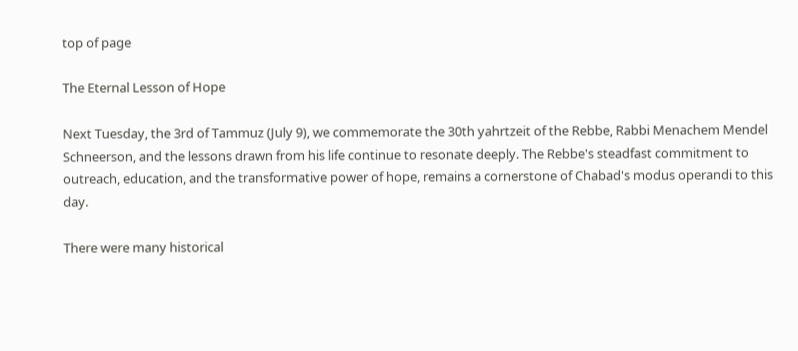top of page

The Eternal Lesson of Hope

Next Tuesday, the 3rd of Tammuz (July 9), we commemorate the 30th yahrtzeit of the Rebbe, Rabbi Menachem Mendel Schneerson, and the lessons drawn from his life continue to resonate deeply. The Rebbe's steadfast commitment to outreach, education, and the transformative power of hope, remains a cornerstone of Chabad's modus operandi to this day.

There were many historical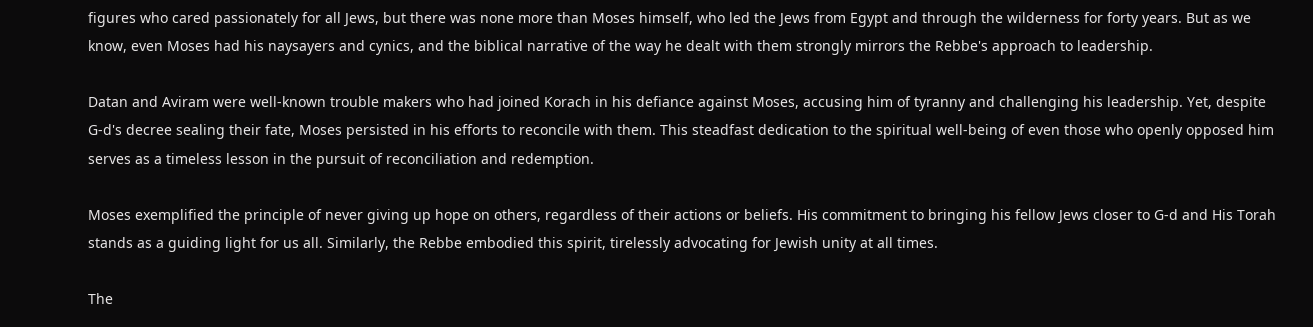figures who cared passionately for all Jews, but there was none more than Moses himself, who led the Jews from Egypt and through the wilderness for forty years. But as we know, even Moses had his naysayers and cynics, and the biblical narrative of the way he dealt with them strongly mirrors the Rebbe's approach to leadership.

Datan and Aviram were well-known trouble makers who had joined Korach in his defiance against Moses, accusing him of tyranny and challenging his leadership. Yet, despite G‑d's decree sealing their fate, Moses persisted in his efforts to reconcile with them. This steadfast dedication to the spiritual well-being of even those who openly opposed him serves as a timeless lesson in the pursuit of reconciliation and redemption.

Moses exemplified the principle of never giving up hope on others, regardless of their actions or beliefs. His commitment to bringing his fellow Jews closer to G‑d and His Torah stands as a guiding light for us all. Similarly, the Rebbe embodied this spirit, tirelessly advocating for Jewish unity at all times.

The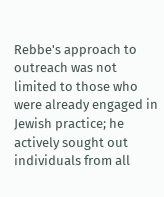Rebbe's approach to outreach was not limited to those who were already engaged in Jewish practice; he actively sought out individuals from all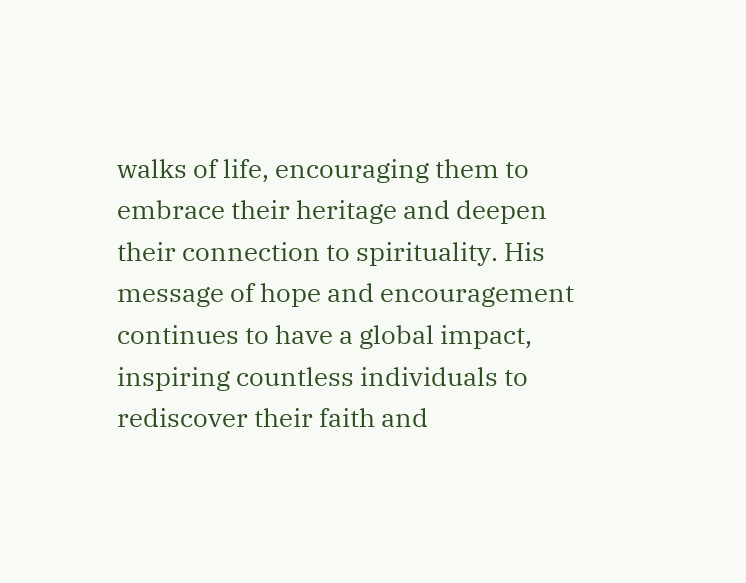walks of life, encouraging them to embrace their heritage and deepen their connection to spirituality. His message of hope and encouragement continues to have a global impact, inspiring countless individuals to rediscover their faith and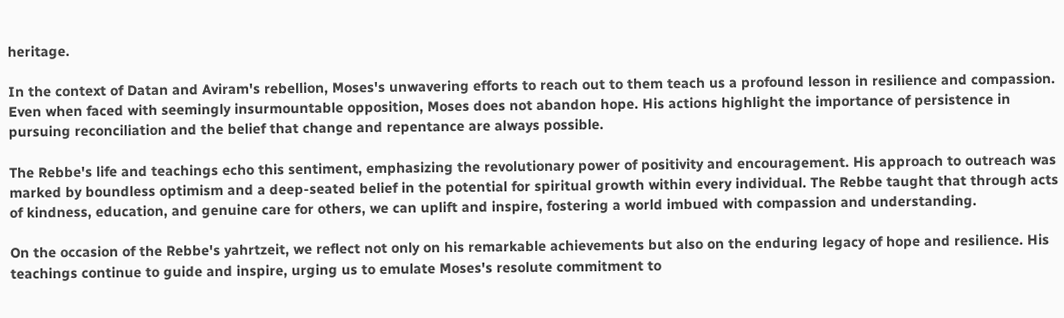heritage.

In the context of Datan and Aviram's rebellion, Moses's unwavering efforts to reach out to them teach us a profound lesson in resilience and compassion. Even when faced with seemingly insurmountable opposition, Moses does not abandon hope. His actions highlight the importance of persistence in pursuing reconciliation and the belief that change and repentance are always possible.

The Rebbe's life and teachings echo this sentiment, emphasizing the revolutionary power of positivity and encouragement. His approach to outreach was marked by boundless optimism and a deep-seated belief in the potential for spiritual growth within every individual. The Rebbe taught that through acts of kindness, education, and genuine care for others, we can uplift and inspire, fostering a world imbued with compassion and understanding.

On the occasion of the Rebbe's yahrtzeit, we reflect not only on his remarkable achievements but also on the enduring legacy of hope and resilience. His teachings continue to guide and inspire, urging us to emulate Moses's resolute commitment to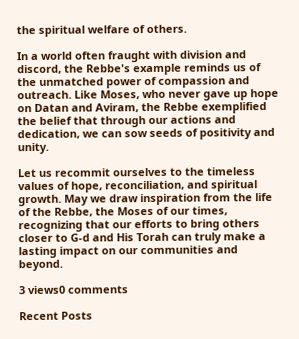the spiritual welfare of others.

In a world often fraught with division and discord, the Rebbe's example reminds us of the unmatched power of compassion and outreach. Like Moses, who never gave up hope on Datan and Aviram, the Rebbe exemplified the belief that through our actions and dedication, we can sow seeds of positivity and unity.

Let us recommit ourselves to the timeless values of hope, reconciliation, and spiritual growth. May we draw inspiration from the life of the Rebbe, the Moses of our times, recognizing that our efforts to bring others closer to G‑d and His Torah can truly make a lasting impact on our communities and beyond.

3 views0 comments

Recent Posts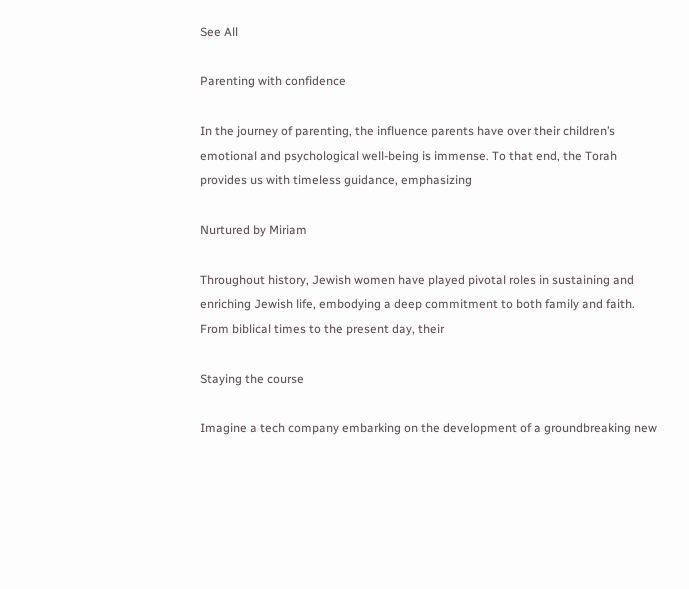See All

Parenting with confidence

In the journey of parenting, the influence parents have over their children’s emotional and psychological well-being is immense. To that end, the Torah provides us with timeless guidance, emphasizing

Nurtured by Miriam

Throughout history, Jewish women have played pivotal roles in sustaining and enriching Jewish life, embodying a deep commitment to both family and faith. From biblical times to the present day, their

Staying the course

Imagine a tech company embarking on the development of a groundbreaking new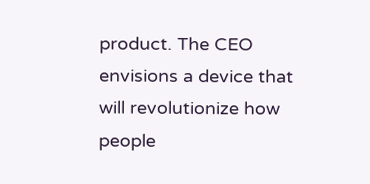product. The CEO envisions a device that will revolutionize how people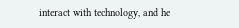interact with technology, and he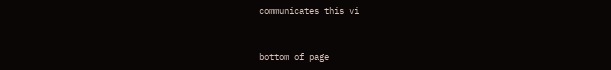communicates this vi


bottom of page